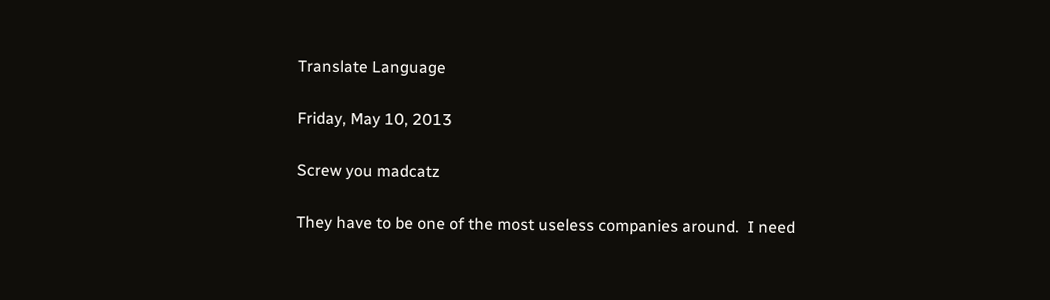Translate Language

Friday, May 10, 2013

Screw you madcatz

They have to be one of the most useless companies around.  I need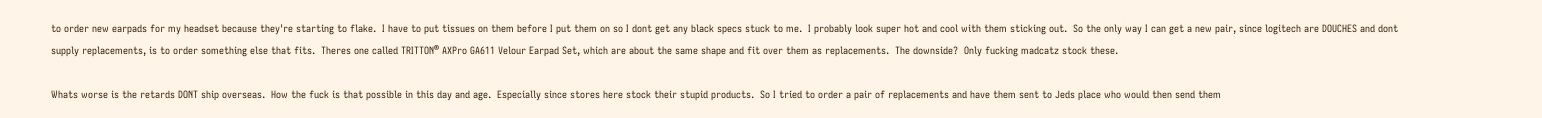to order new earpads for my headset because they're starting to flake.  I have to put tissues on them before I put them on so I dont get any black specs stuck to me.  I probably look super hot and cool with them sticking out.  So the only way I can get a new pair, since logitech are DOUCHES and dont supply replacements, is to order something else that fits.  Theres one called TRITTON® AXPro GA611 Velour Earpad Set, which are about the same shape and fit over them as replacements.  The downside?  Only fucking madcatz stock these.

Whats worse is the retards DONT ship overseas.  How the fuck is that possible in this day and age.  Especially since stores here stock their stupid products.  So I tried to order a pair of replacements and have them sent to Jeds place who would then send them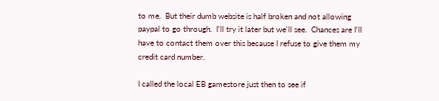to me.  But their dumb website is half broken and not allowing paypal to go through.  I'll try it later but we'll see.  Chances are I'll have to contact them over this because I refuse to give them my credit card number.

I called the local EB gamestore just then to see if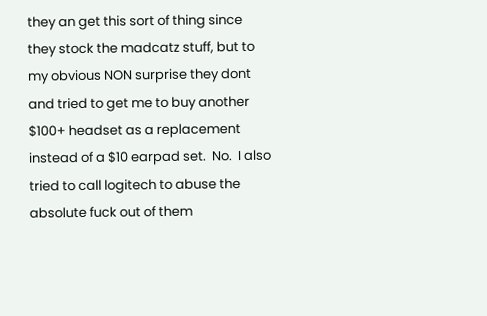they an get this sort of thing since they stock the madcatz stuff, but to my obvious NON surprise they dont and tried to get me to buy another $100+ headset as a replacement instead of a $10 earpad set.  No.  I also tried to call logitech to abuse the absolute fuck out of them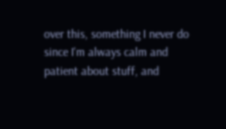over this, something I never do since I'm always calm and patient about stuff, and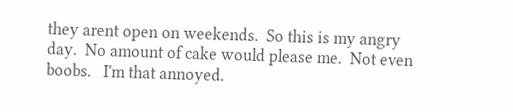they arent open on weekends.  So this is my angry day.  No amount of cake would please me.  Not even boobs.   I'm that annoyed.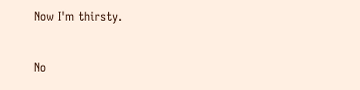Now I'm thirsty.

No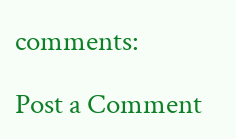comments:

Post a Comment